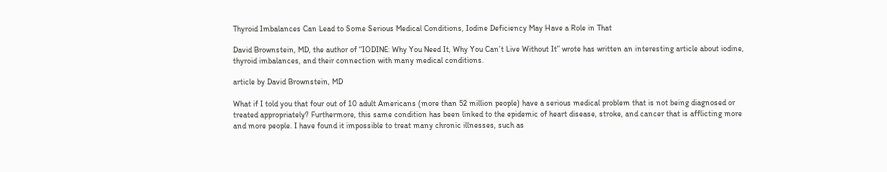Thyroid Imbalances Can Lead to Some Serious Medical Conditions, Iodine Deficiency May Have a Role in That

David Brownstein, MD, the author of “IODINE: Why You Need It, Why You Can’t Live Without It” wrote has written an interesting article about iodine, thyroid imbalances, and their connection with many medical conditions.

article by David Brownstein, MD

What if I told you that four out of 10 adult Americans (more than 52 million people) have a serious medical problem that is not being diagnosed or treated appropriately? Furthermore, this same condition has been linked to the epidemic of heart disease, stroke, and cancer that is afflicting more and more people. I have found it impossible to treat many chronic illnesses, such as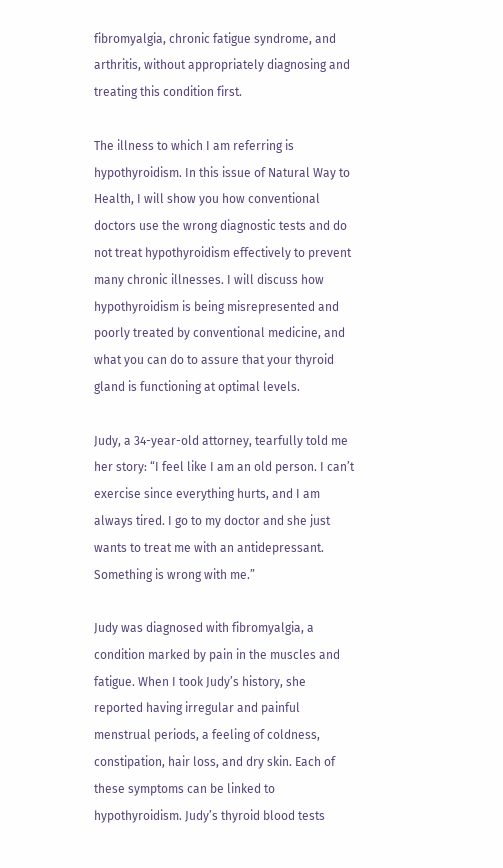fibromyalgia, chronic fatigue syndrome, and arthritis, without appropriately diagnosing and treating this condition first.

The illness to which I am referring is hypothyroidism. In this issue of Natural Way to Health, I will show you how conventional doctors use the wrong diagnostic tests and do not treat hypothyroidism effectively to prevent many chronic illnesses. I will discuss how hypothyroidism is being misrepresented and poorly treated by conventional medicine, and what you can do to assure that your thyroid gland is functioning at optimal levels.

Judy, a 34-year-old attorney, tearfully told me her story: “I feel like I am an old person. I can’t exercise since everything hurts, and I am always tired. I go to my doctor and she just wants to treat me with an antidepressant. Something is wrong with me.”

Judy was diagnosed with fibromyalgia, a condition marked by pain in the muscles and fatigue. When I took Judy’s history, she reported having irregular and painful menstrual periods, a feeling of coldness, constipation, hair loss, and dry skin. Each of these symptoms can be linked to hypothyroidism. Judy’s thyroid blood tests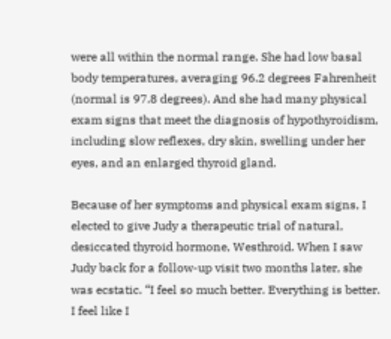were all within the normal range. She had low basal body temperatures, averaging 96.2 degrees Fahrenheit (normal is 97.8 degrees). And she had many physical exam signs that meet the diagnosis of hypothyroidism, including slow reflexes, dry skin, swelling under her eyes, and an enlarged thyroid gland.

Because of her symptoms and physical exam signs, I elected to give Judy a therapeutic trial of natural, desiccated thyroid hormone, Westhroid. When I saw Judy back for a follow-up visit two months later, she was ecstatic. “I feel so much better. Everything is better. I feel like I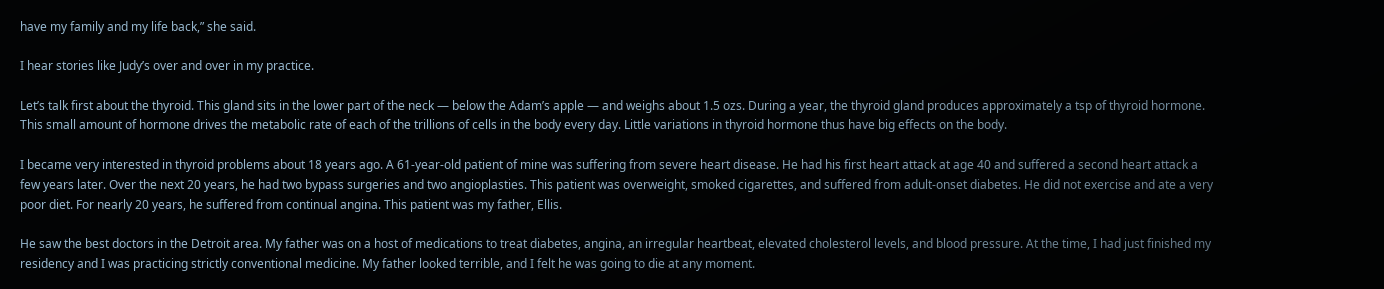have my family and my life back,” she said.

I hear stories like Judy’s over and over in my practice.

Let’s talk first about the thyroid. This gland sits in the lower part of the neck — below the Adam’s apple — and weighs about 1.5 ozs. During a year, the thyroid gland produces approximately a tsp of thyroid hormone. This small amount of hormone drives the metabolic rate of each of the trillions of cells in the body every day. Little variations in thyroid hormone thus have big effects on the body.

I became very interested in thyroid problems about 18 years ago. A 61-year-old patient of mine was suffering from severe heart disease. He had his first heart attack at age 40 and suffered a second heart attack a few years later. Over the next 20 years, he had two bypass surgeries and two angioplasties. This patient was overweight, smoked cigarettes, and suffered from adult-onset diabetes. He did not exercise and ate a very poor diet. For nearly 20 years, he suffered from continual angina. This patient was my father, Ellis.

He saw the best doctors in the Detroit area. My father was on a host of medications to treat diabetes, angina, an irregular heartbeat, elevated cholesterol levels, and blood pressure. At the time, I had just finished my residency and I was practicing strictly conventional medicine. My father looked terrible, and I felt he was going to die at any moment.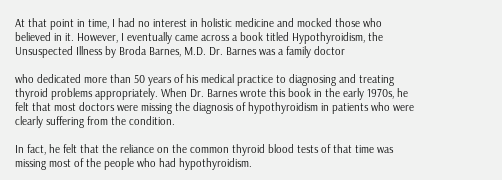At that point in time, I had no interest in holistic medicine and mocked those who believed in it. However, I eventually came across a book titled Hypothyroidism, the Unsuspected Illness by Broda Barnes, M.D. Dr. Barnes was a family doctor

who dedicated more than 50 years of his medical practice to diagnosing and treating thyroid problems appropriately. When Dr. Barnes wrote this book in the early 1970s, he felt that most doctors were missing the diagnosis of hypothyroidism in patients who were clearly suffering from the condition.

In fact, he felt that the reliance on the common thyroid blood tests of that time was missing most of the people who had hypothyroidism.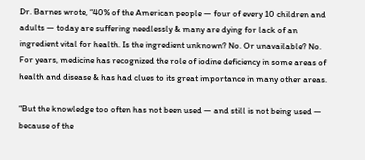Dr. Barnes wrote, “40% of the American people — four of every 10 children and adults — today are suffering needlessly & many are dying for lack of an ingredient vital for health. Is the ingredient unknown? No. Or unavailable? No. For years, medicine has recognized the role of iodine deficiency in some areas of health and disease & has had clues to its great importance in many other areas.

“But the knowledge too often has not been used — and still is not being used — because of the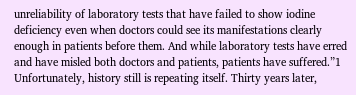unreliability of laboratory tests that have failed to show iodine deficiency even when doctors could see its manifestations clearly enough in patients before them. And while laboratory tests have erred and have misled both doctors and patients, patients have suffered.”1    Unfortunately, history still is repeating itself. Thirty years later,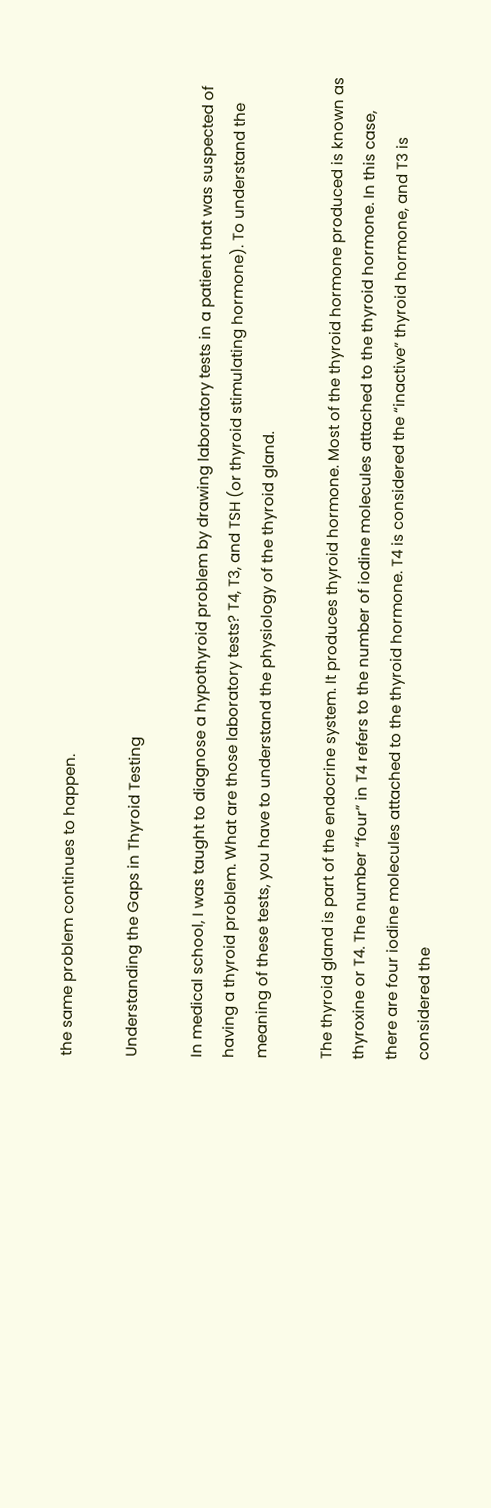the same problem continues to happen.

Understanding the Gaps in Thyroid Testing

In medical school, I was taught to diagnose a hypothyroid problem by drawing laboratory tests in a patient that was suspected of having a thyroid problem. What are those laboratory tests? T4, T3, and TSH (or thyroid stimulating hormone). To understand the meaning of these tests, you have to understand the physiology of the thyroid gland.

The thyroid gland is part of the endocrine system. It produces thyroid hormone. Most of the thyroid hormone produced is known as thyroxine or T4. The number “four” in T4 refers to the number of iodine molecules attached to the thyroid hormone. In this case, there are four iodine molecules attached to the thyroid hormone. T4 is considered the “inactive” thyroid hormone, and T3 is considered the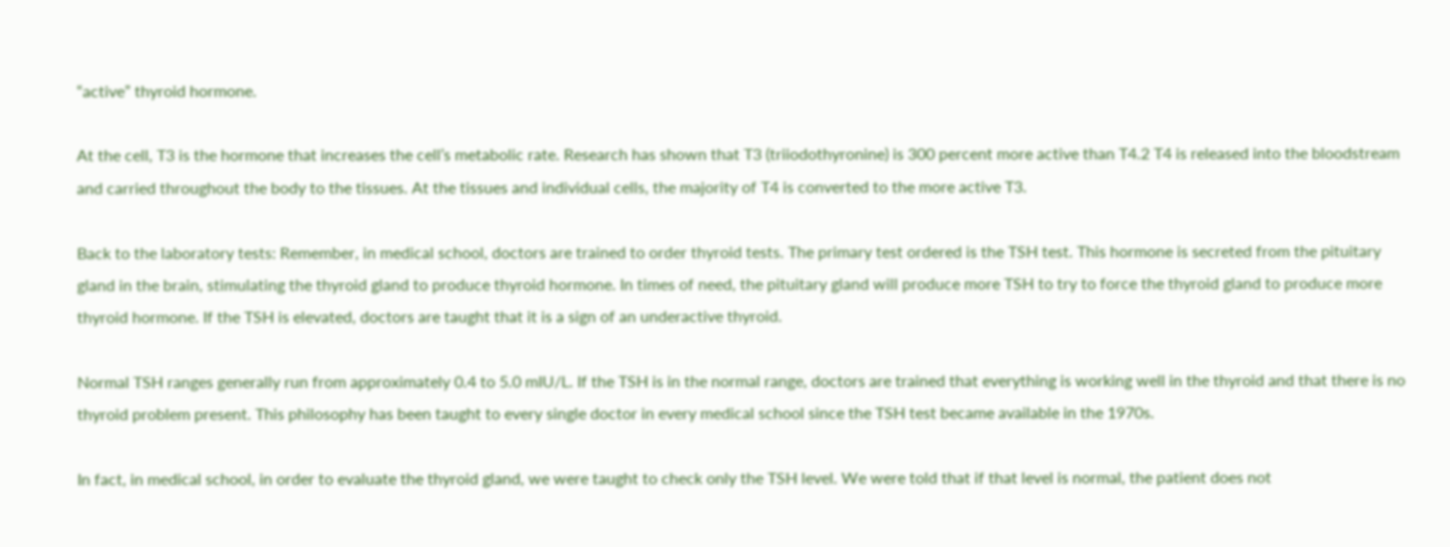“active” thyroid hormone.

At the cell, T3 is the hormone that increases the cell’s metabolic rate. Research has shown that T3 (triiodothyronine) is 300 percent more active than T4.2 T4 is released into the bloodstream and carried throughout the body to the tissues. At the tissues and individual cells, the majority of T4 is converted to the more active T3.

Back to the laboratory tests: Remember, in medical school, doctors are trained to order thyroid tests. The primary test ordered is the TSH test. This hormone is secreted from the pituitary gland in the brain, stimulating the thyroid gland to produce thyroid hormone. In times of need, the pituitary gland will produce more TSH to try to force the thyroid gland to produce more thyroid hormone. If the TSH is elevated, doctors are taught that it is a sign of an underactive thyroid.

Normal TSH ranges generally run from approximately 0.4 to 5.0 mIU/L. If the TSH is in the normal range, doctors are trained that everything is working well in the thyroid and that there is no thyroid problem present. This philosophy has been taught to every single doctor in every medical school since the TSH test became available in the 1970s.

In fact, in medical school, in order to evaluate the thyroid gland, we were taught to check only the TSH level. We were told that if that level is normal, the patient does not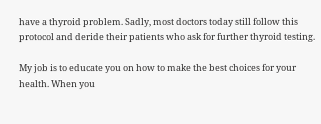have a thyroid problem. Sadly, most doctors today still follow this protocol and deride their patients who ask for further thyroid testing.

My job is to educate you on how to make the best choices for your health. When you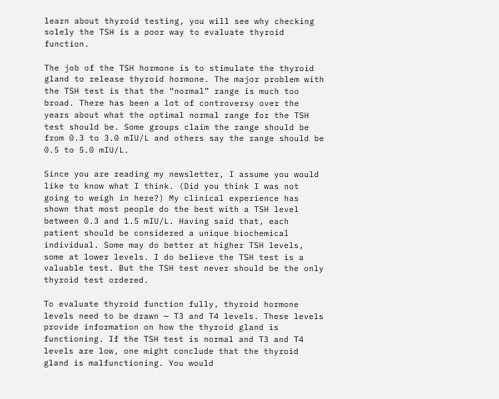learn about thyroid testing, you will see why checking solely the TSH is a poor way to evaluate thyroid function.

The job of the TSH hormone is to stimulate the thyroid gland to release thyroid hormone. The major problem with the TSH test is that the “normal” range is much too broad. There has been a lot of controversy over the years about what the optimal normal range for the TSH test should be. Some groups claim the range should be from 0.3 to 3.0 mIU/L and others say the range should be 0.5 to 5.0 mIU/L.

Since you are reading my newsletter, I assume you would like to know what I think. (Did you think I was not going to weigh in here?) My clinical experience has shown that most people do the best with a TSH level between 0.3 and 1.5 mIU/L. Having said that, each patient should be considered a unique biochemical individual. Some may do better at higher TSH levels, some at lower levels. I do believe the TSH test is a valuable test. But the TSH test never should be the only thyroid test ordered.

To evaluate thyroid function fully, thyroid hormone levels need to be drawn — T3 and T4 levels. These levels provide information on how the thyroid gland is functioning. If the TSH test is normal and T3 and T4 levels are low, one might conclude that the thyroid gland is malfunctioning. You would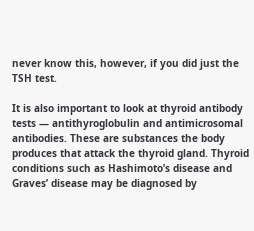never know this, however, if you did just the TSH test.

It is also important to look at thyroid antibody tests — antithyroglobulin and antimicrosomal antibodies. These are substances the body produces that attack the thyroid gland. Thyroid conditions such as Hashimoto’s disease and Graves’ disease may be diagnosed by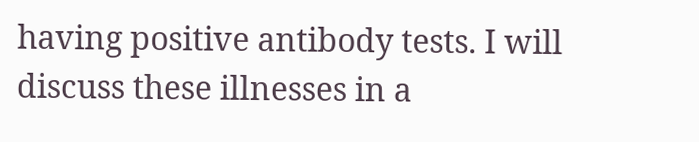having positive antibody tests. I will discuss these illnesses in a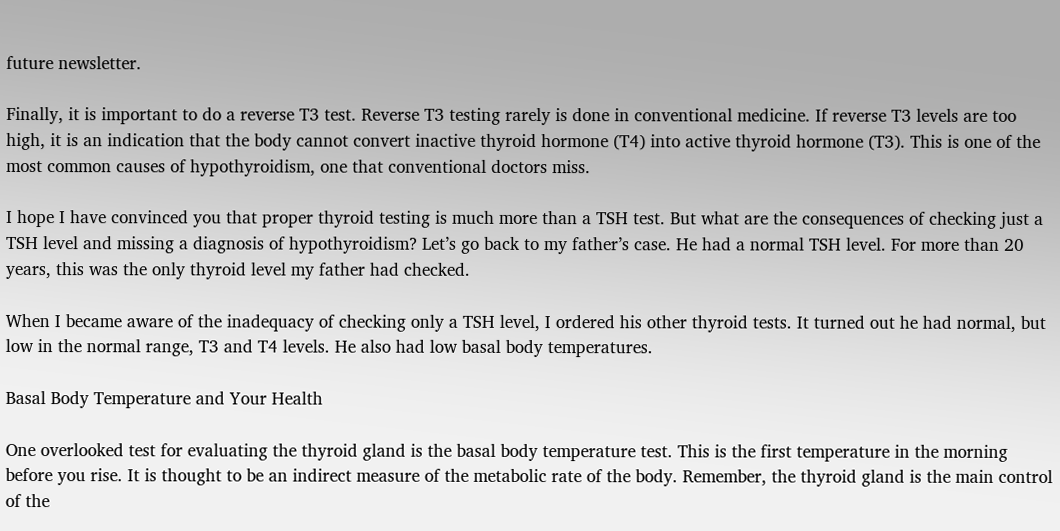future newsletter.

Finally, it is important to do a reverse T3 test. Reverse T3 testing rarely is done in conventional medicine. If reverse T3 levels are too high, it is an indication that the body cannot convert inactive thyroid hormone (T4) into active thyroid hormone (T3). This is one of the most common causes of hypothyroidism, one that conventional doctors miss.

I hope I have convinced you that proper thyroid testing is much more than a TSH test. But what are the consequences of checking just a TSH level and missing a diagnosis of hypothyroidism? Let’s go back to my father’s case. He had a normal TSH level. For more than 20 years, this was the only thyroid level my father had checked.

When I became aware of the inadequacy of checking only a TSH level, I ordered his other thyroid tests. It turned out he had normal, but low in the normal range, T3 and T4 levels. He also had low basal body temperatures.

Basal Body Temperature and Your Health

One overlooked test for evaluating the thyroid gland is the basal body temperature test. This is the first temperature in the morning before you rise. It is thought to be an indirect measure of the metabolic rate of the body. Remember, the thyroid gland is the main control of the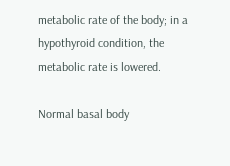metabolic rate of the body; in a hypothyroid condition, the metabolic rate is lowered.

Normal basal body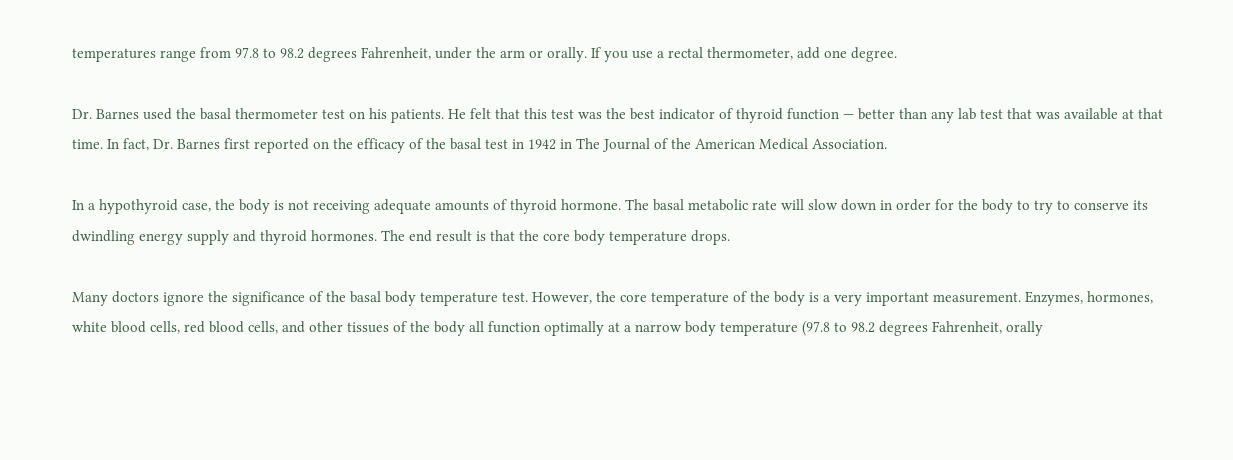temperatures range from 97.8 to 98.2 degrees Fahrenheit, under the arm or orally. If you use a rectal thermometer, add one degree.

Dr. Barnes used the basal thermometer test on his patients. He felt that this test was the best indicator of thyroid function — better than any lab test that was available at that time. In fact, Dr. Barnes first reported on the efficacy of the basal test in 1942 in The Journal of the American Medical Association.

In a hypothyroid case, the body is not receiving adequate amounts of thyroid hormone. The basal metabolic rate will slow down in order for the body to try to conserve its dwindling energy supply and thyroid hormones. The end result is that the core body temperature drops.

Many doctors ignore the significance of the basal body temperature test. However, the core temperature of the body is a very important measurement. Enzymes, hormones, white blood cells, red blood cells, and other tissues of the body all function optimally at a narrow body temperature (97.8 to 98.2 degrees Fahrenheit, orally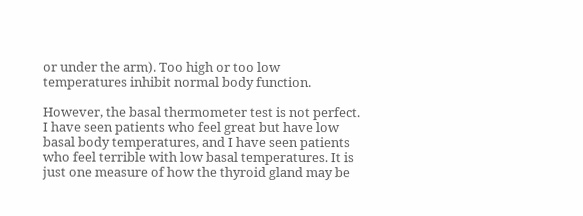or under the arm). Too high or too low temperatures inhibit normal body function.

However, the basal thermometer test is not perfect. I have seen patients who feel great but have low basal body temperatures, and I have seen patients who feel terrible with low basal temperatures. It is just one measure of how the thyroid gland may be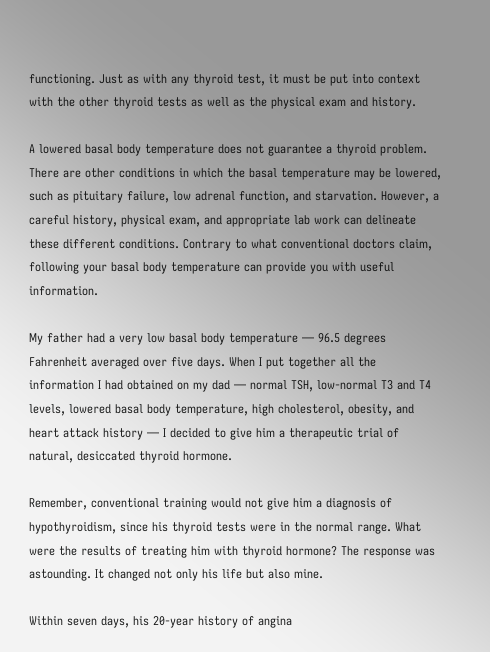functioning. Just as with any thyroid test, it must be put into context with the other thyroid tests as well as the physical exam and history.

A lowered basal body temperature does not guarantee a thyroid problem. There are other conditions in which the basal temperature may be lowered, such as pituitary failure, low adrenal function, and starvation. However, a careful history, physical exam, and appropriate lab work can delineate these different conditions. Contrary to what conventional doctors claim, following your basal body temperature can provide you with useful information.

My father had a very low basal body temperature — 96.5 degrees Fahrenheit averaged over five days. When I put together all the information I had obtained on my dad — normal TSH, low-normal T3 and T4 levels, lowered basal body temperature, high cholesterol, obesity, and heart attack history — I decided to give him a therapeutic trial of natural, desiccated thyroid hormone.

Remember, conventional training would not give him a diagnosis of hypothyroidism, since his thyroid tests were in the normal range. What were the results of treating him with thyroid hormone? The response was astounding. It changed not only his life but also mine.

Within seven days, his 20-year history of angina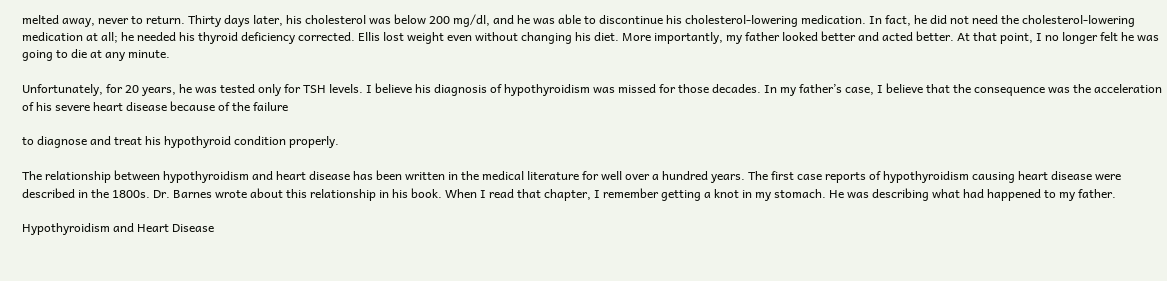melted away, never to return. Thirty days later, his cholesterol was below 200 mg/dl, and he was able to discontinue his cholesterol-lowering medication. In fact, he did not need the cholesterol-lowering medication at all; he needed his thyroid deficiency corrected. Ellis lost weight even without changing his diet. More importantly, my father looked better and acted better. At that point, I no longer felt he was going to die at any minute.

Unfortunately, for 20 years, he was tested only for TSH levels. I believe his diagnosis of hypothyroidism was missed for those decades. In my father’s case, I believe that the consequence was the acceleration of his severe heart disease because of the failure

to diagnose and treat his hypothyroid condition properly.

The relationship between hypothyroidism and heart disease has been written in the medical literature for well over a hundred years. The first case reports of hypothyroidism causing heart disease were described in the 1800s. Dr. Barnes wrote about this relationship in his book. When I read that chapter, I remember getting a knot in my stomach. He was describing what had happened to my father.

Hypothyroidism and Heart Disease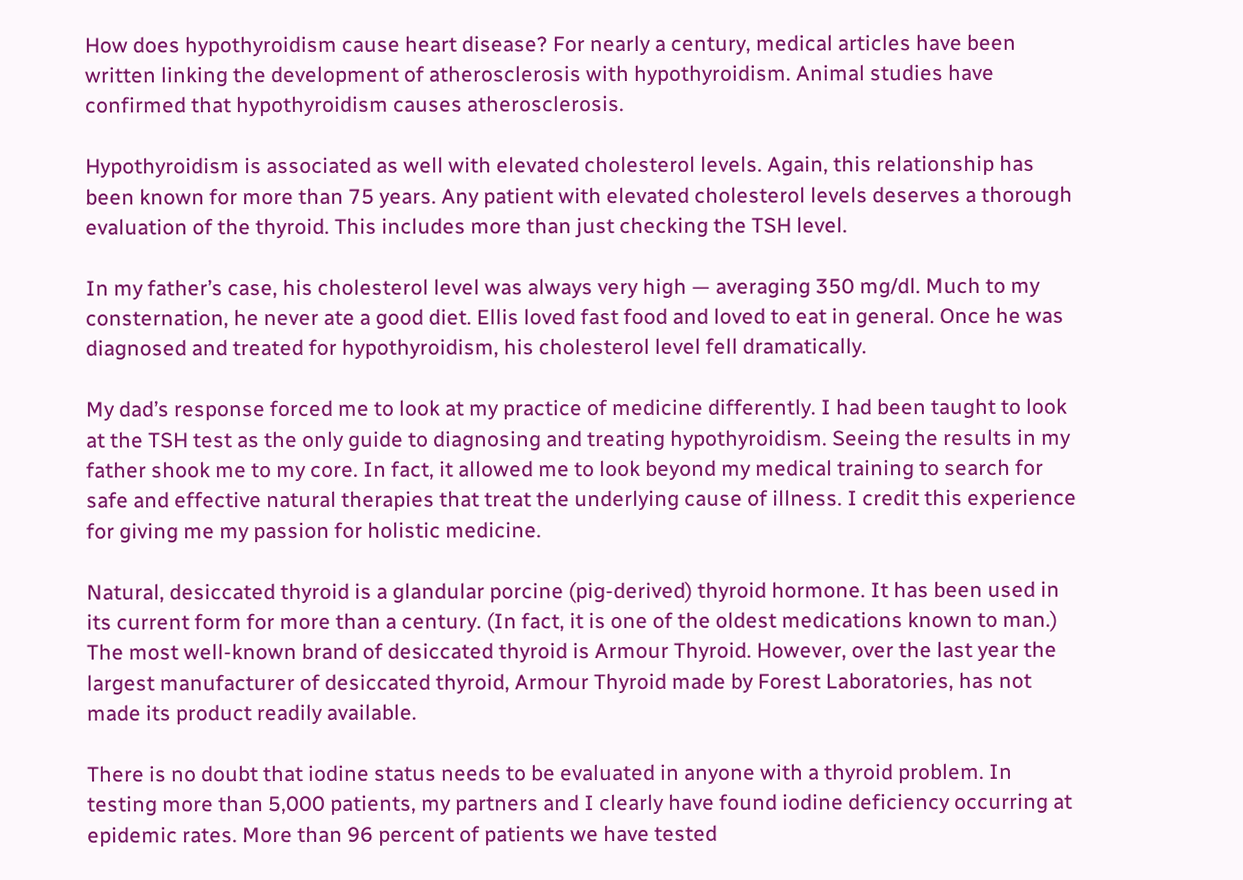How does hypothyroidism cause heart disease? For nearly a century, medical articles have been written linking the development of atherosclerosis with hypothyroidism. Animal studies have confirmed that hypothyroidism causes atherosclerosis.

Hypothyroidism is associated as well with elevated cholesterol levels. Again, this relationship has been known for more than 75 years. Any patient with elevated cholesterol levels deserves a thorough evaluation of the thyroid. This includes more than just checking the TSH level.

In my father’s case, his cholesterol level was always very high — averaging 350 mg/dl. Much to my consternation, he never ate a good diet. Ellis loved fast food and loved to eat in general. Once he was diagnosed and treated for hypothyroidism, his cholesterol level fell dramatically.

My dad’s response forced me to look at my practice of medicine differently. I had been taught to look at the TSH test as the only guide to diagnosing and treating hypothyroidism. Seeing the results in my father shook me to my core. In fact, it allowed me to look beyond my medical training to search for safe and effective natural therapies that treat the underlying cause of illness. I credit this experience for giving me my passion for holistic medicine.

Natural, desiccated thyroid is a glandular porcine (pig-derived) thyroid hormone. It has been used in its current form for more than a century. (In fact, it is one of the oldest medications known to man.) The most well-known brand of desiccated thyroid is Armour Thyroid. However, over the last year the largest manufacturer of desiccated thyroid, Armour Thyroid made by Forest Laboratories, has not made its product readily available.

There is no doubt that iodine status needs to be evaluated in anyone with a thyroid problem. In testing more than 5,000 patients, my partners and I clearly have found iodine deficiency occurring at epidemic rates. More than 96 percent of patients we have tested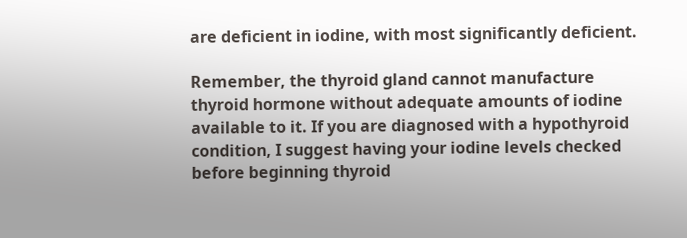are deficient in iodine, with most significantly deficient.

Remember, the thyroid gland cannot manufacture thyroid hormone without adequate amounts of iodine available to it. If you are diagnosed with a hypothyroid condition, I suggest having your iodine levels checked before beginning thyroid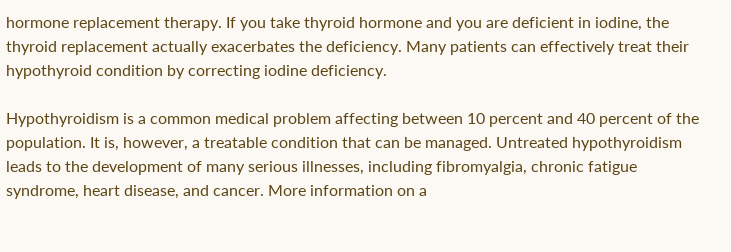hormone replacement therapy. If you take thyroid hormone and you are deficient in iodine, the thyroid replacement actually exacerbates the deficiency. Many patients can effectively treat their hypothyroid condition by correcting iodine deficiency.

Hypothyroidism is a common medical problem affecting between 10 percent and 40 percent of the population. It is, however, a treatable condition that can be managed. Untreated hypothyroidism leads to the development of many serious illnesses, including fibromyalgia, chronic fatigue syndrome, heart disease, and cancer. More information on a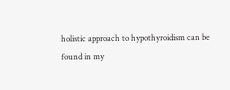holistic approach to hypothyroidism can be found in my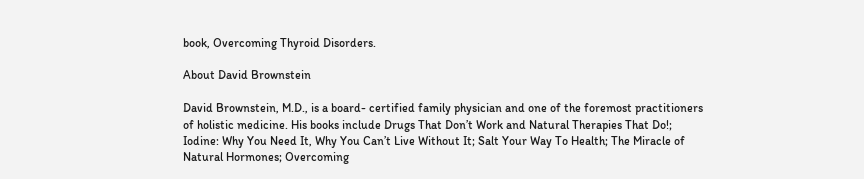book, Overcoming Thyroid Disorders.

About David Brownstein

David Brownstein, M.D., is a board- certified family physician and one of the foremost practitioners of holistic medicine. His books include Drugs That Don’t Work and Natural Therapies That Do!; Iodine: Why You Need It, Why You Can’t Live Without It; Salt Your Way To Health; The Miracle of Natural Hormones; Overcoming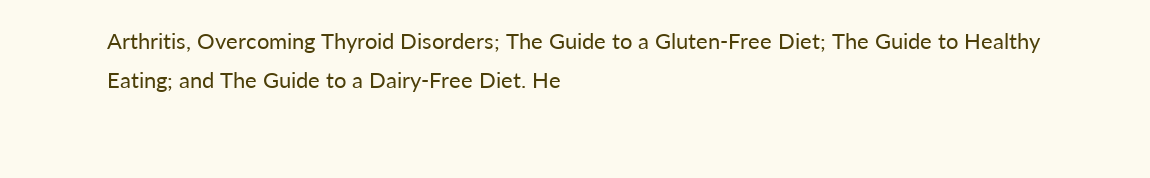Arthritis, Overcoming Thyroid Disorders; The Guide to a Gluten-Free Diet; The Guide to Healthy Eating; and The Guide to a Dairy-Free Diet. He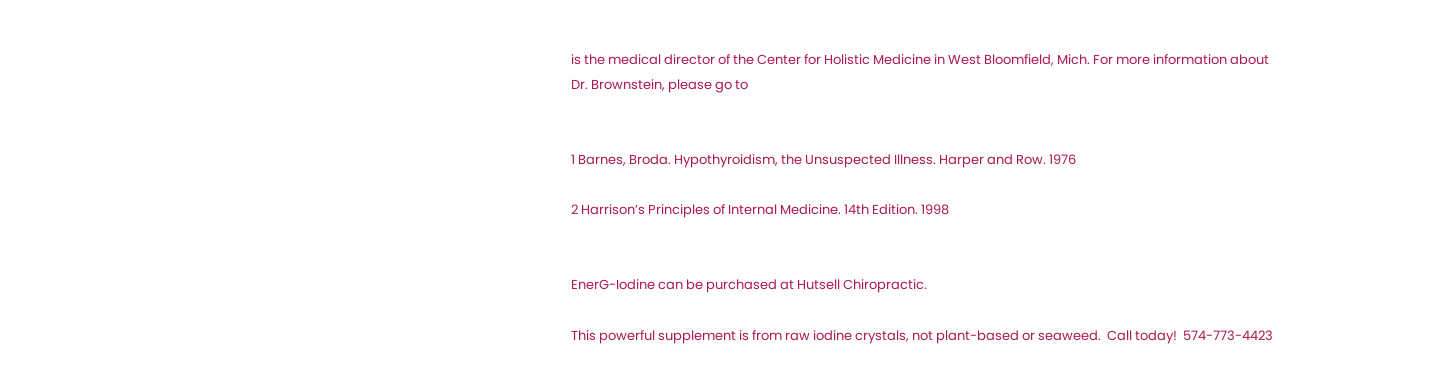is the medical director of the Center for Holistic Medicine in West Bloomfield, Mich. For more information about Dr. Brownstein, please go to


1 Barnes, Broda. Hypothyroidism, the Unsuspected Illness. Harper and Row. 1976

2 Harrison’s Principles of Internal Medicine. 14th Edition. 1998


EnerG-Iodine can be purchased at Hutsell Chiropractic.

This powerful supplement is from raw iodine crystals, not plant-based or seaweed.  Call today!  574-773-4423